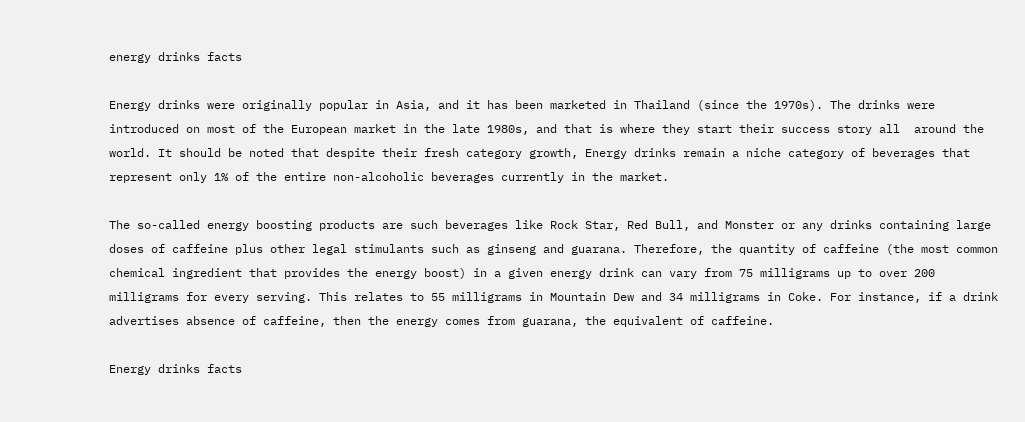energy drinks facts

Energy drinks were originally popular in Asia, and it has been marketed in Thailand (since the 1970s). The drinks were introduced on most of the European market in the late 1980s, and that is where they start their success story all  around the world. It should be noted that despite their fresh category growth, Energy drinks remain a niche category of beverages that represent only 1% of the entire non-alcoholic beverages currently in the market.

The so-called energy boosting products are such beverages like Rock Star, Red Bull, and Monster or any drinks containing large doses of caffeine plus other legal stimulants such as ginseng and guarana. Therefore, the quantity of caffeine (the most common chemical ingredient that provides the energy boost) in a given energy drink can vary from 75 milligrams up to over 200 milligrams for every serving. This relates to 55 milligrams in Mountain Dew and 34 milligrams in Coke. For instance, if a drink advertises absence of caffeine, then the energy comes from guarana, the equivalent of caffeine.

Energy drinks facts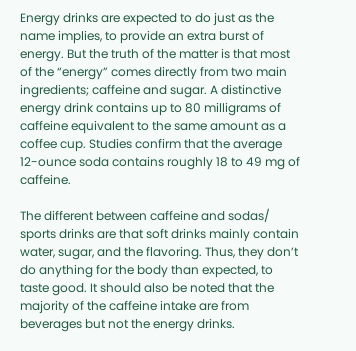Energy drinks are expected to do just as the name implies, to provide an extra burst of energy. But the truth of the matter is that most of the “energy” comes directly from two main ingredients; caffeine and sugar. A distinctive energy drink contains up to 80 milligrams of caffeine equivalent to the same amount as a coffee cup. Studies confirm that the average 12-ounce soda contains roughly 18 to 49 mg of caffeine.

The different between caffeine and sodas/ sports drinks are that soft drinks mainly contain water, sugar, and the flavoring. Thus, they don’t do anything for the body than expected, to taste good. It should also be noted that the majority of the caffeine intake are from beverages but not the energy drinks.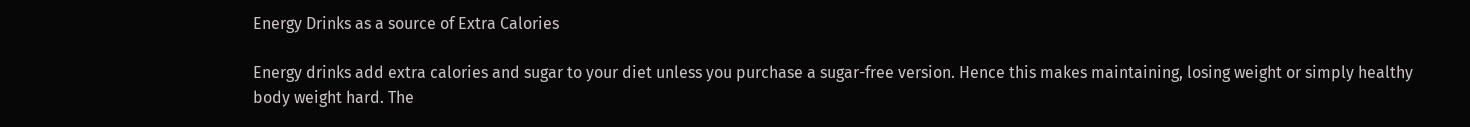Energy Drinks as a source of Extra Calories

Energy drinks add extra calories and sugar to your diet unless you purchase a sugar-free version. Hence this makes maintaining, losing weight or simply healthy body weight hard. The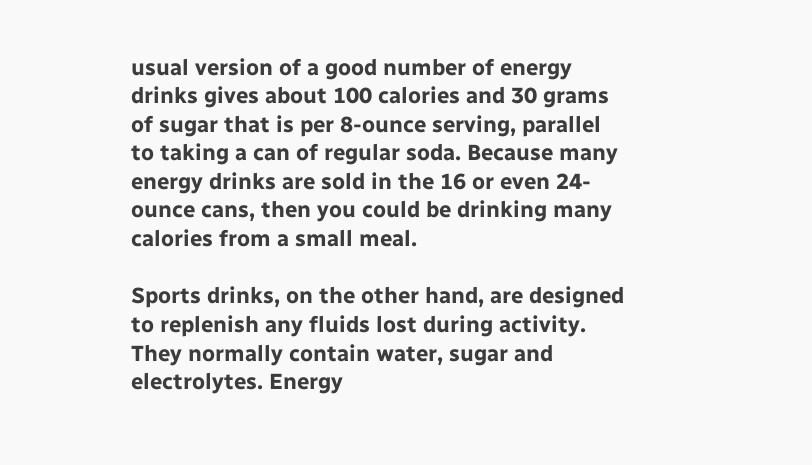usual version of a good number of energy drinks gives about 100 calories and 30 grams of sugar that is per 8-ounce serving, parallel to taking a can of regular soda. Because many energy drinks are sold in the 16 or even 24-ounce cans, then you could be drinking many calories from a small meal.

Sports drinks, on the other hand, are designed to replenish any fluids lost during activity. They normally contain water, sugar and electrolytes. Energy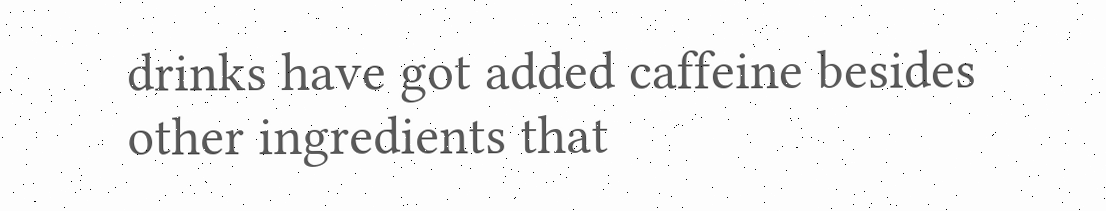drinks have got added caffeine besides other ingredients that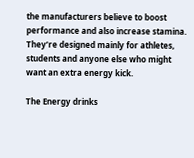the manufacturers believe to boost performance and also increase stamina. They’re designed mainly for athletes, students and anyone else who might want an extra energy kick.

The Energy drinks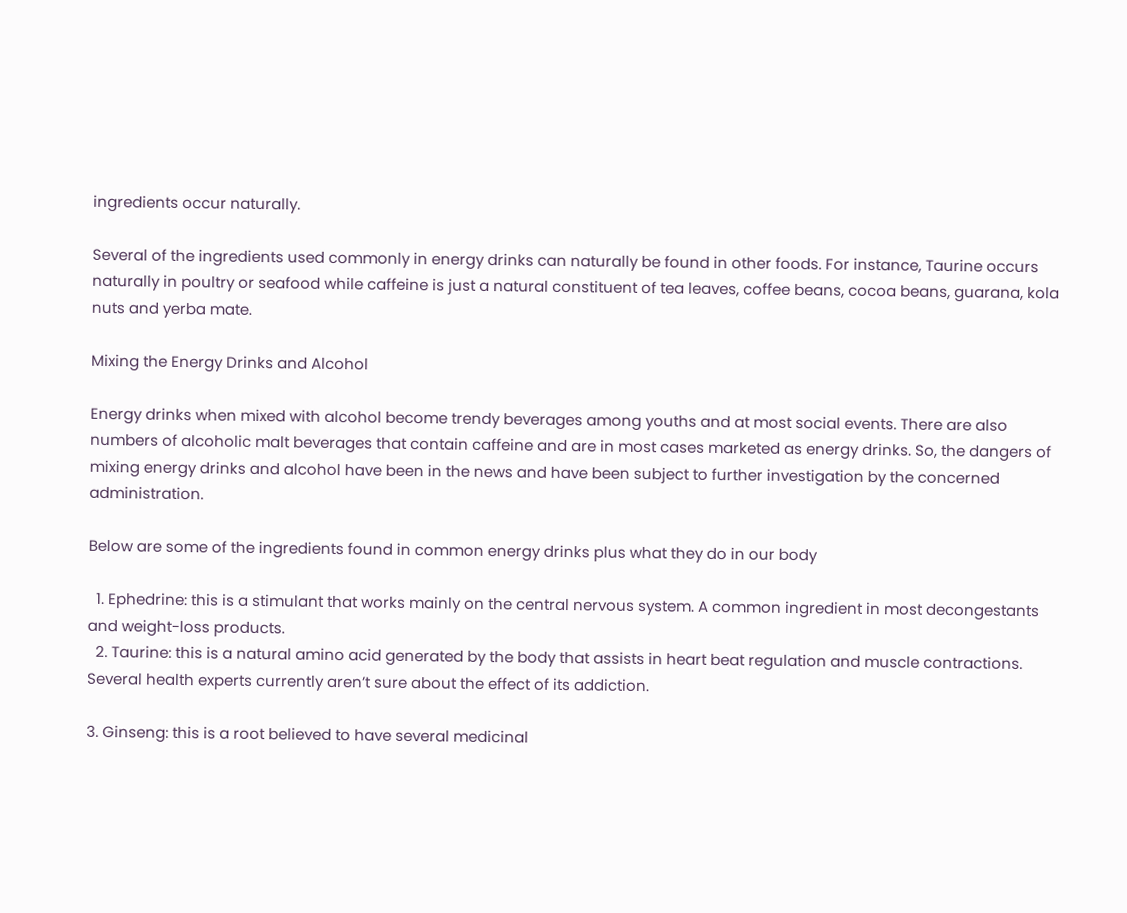ingredients occur naturally.

Several of the ingredients used commonly in energy drinks can naturally be found in other foods. For instance, Taurine occurs naturally in poultry or seafood while caffeine is just a natural constituent of tea leaves, coffee beans, cocoa beans, guarana, kola nuts and yerba mate.

Mixing the Energy Drinks and Alcohol

Energy drinks when mixed with alcohol become trendy beverages among youths and at most social events. There are also numbers of alcoholic malt beverages that contain caffeine and are in most cases marketed as energy drinks. So, the dangers of mixing energy drinks and alcohol have been in the news and have been subject to further investigation by the concerned administration.

Below are some of the ingredients found in common energy drinks plus what they do in our body

  1. Ephedrine: this is a stimulant that works mainly on the central nervous system. A common ingredient in most decongestants and weight-loss products.
  2. Taurine: this is a natural amino acid generated by the body that assists in heart beat regulation and muscle contractions. Several health experts currently aren’t sure about the effect of its addiction.

3. Ginseng: this is a root believed to have several medicinal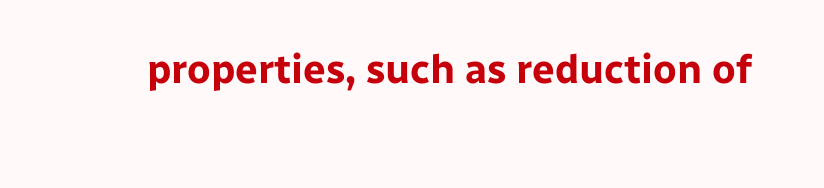properties, such as reduction of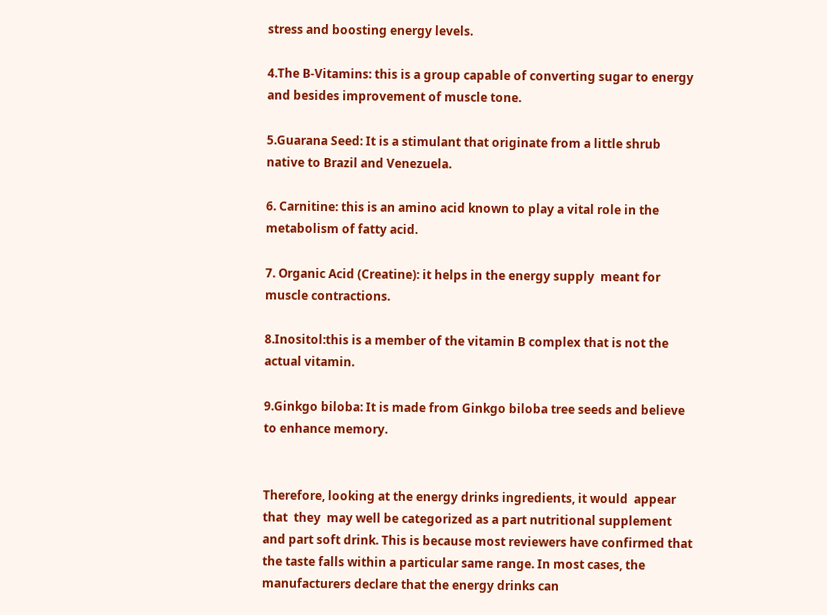stress and boosting energy levels.

4.The B-Vitamins: this is a group capable of converting sugar to energy and besides improvement of muscle tone.

5.Guarana Seed: It is a stimulant that originate from a little shrub native to Brazil and Venezuela.

6. Carnitine: this is an amino acid known to play a vital role in the metabolism of fatty acid.

7. Organic Acid (Creatine): it helps in the energy supply  meant for muscle contractions.

8.Inositol:this is a member of the vitamin B complex that is not the actual vitamin.

9.Ginkgo biloba: It is made from Ginkgo biloba tree seeds and believe to enhance memory.


Therefore, looking at the energy drinks ingredients, it would  appear that  they  may well be categorized as a part nutritional supplement and part soft drink. This is because most reviewers have confirmed that the taste falls within a particular same range. In most cases, the manufacturers declare that the energy drinks can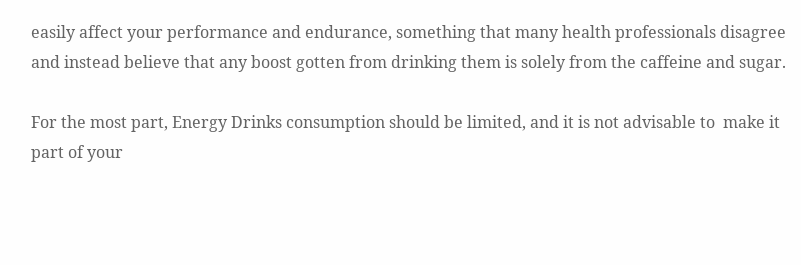easily affect your performance and endurance, something that many health professionals disagree and instead believe that any boost gotten from drinking them is solely from the caffeine and sugar.

For the most part, Energy Drinks consumption should be limited, and it is not advisable to  make it part of your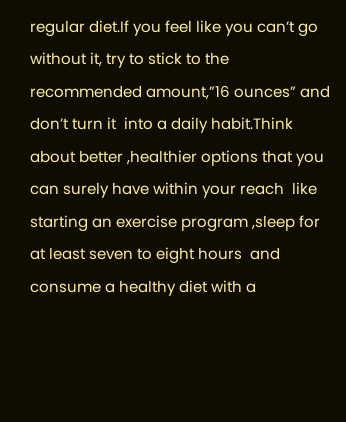regular diet.If you feel like you can’t go without it, try to stick to the recommended amount,”16 ounces” and don’t turn it  into a daily habit.Think about better ,healthier options that you  can surely have within your reach  like starting an exercise program ,sleep for at least seven to eight hours  and consume a healthy diet with a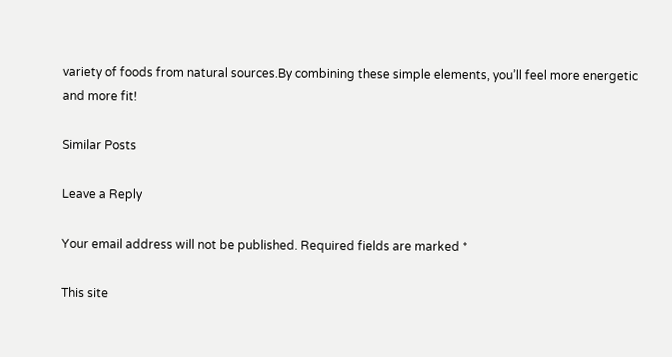variety of foods from natural sources.By combining these simple elements, you’ll feel more energetic and more fit!

Similar Posts

Leave a Reply

Your email address will not be published. Required fields are marked *

This site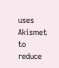uses Akismet to reduce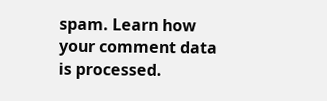spam. Learn how your comment data is processed.